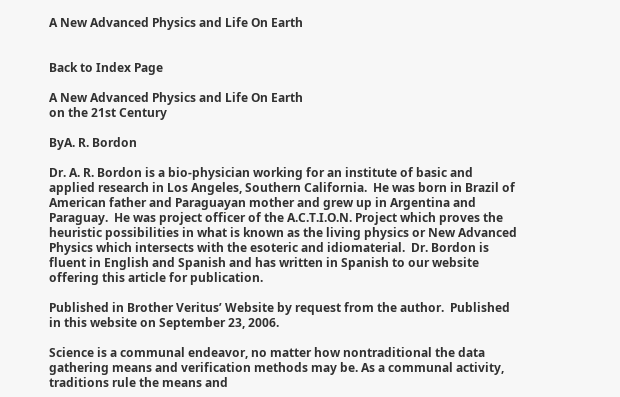A New Advanced Physics and Life On Earth


Back to Index Page

A New Advanced Physics and Life On Earth
on the 21st Century

ByA. R. Bordon

Dr. A. R. Bordon is a bio-physician working for an institute of basic and applied research in Los Angeles, Southern California.  He was born in Brazil of American father and Paraguayan mother and grew up in Argentina and Paraguay.  He was project officer of the A.C.T.I.O.N. Project which proves the heuristic possibilities in what is known as the living physics or New Advanced Physics which intersects with the esoteric and idiomaterial.  Dr. Bordon is fluent in English and Spanish and has written in Spanish to our website offering this article for publication.

Published in Brother Veritus’ Website by request from the author.  Published in this website on September 23, 2006.

Science is a communal endeavor, no matter how nontraditional the data gathering means and verification methods may be. As a communal activity, traditions rule the means and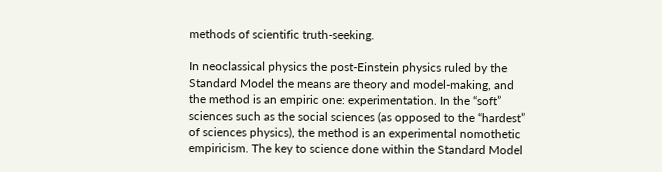methods of scientific truth-seeking.

In neoclassical physics the post-Einstein physics ruled by the Standard Model the means are theory and model-making, and the method is an empiric one: experimentation. In the “soft” sciences such as the social sciences (as opposed to the “hardest” of sciences physics), the method is an experimental nomothetic empiricism. The key to science done within the Standard Model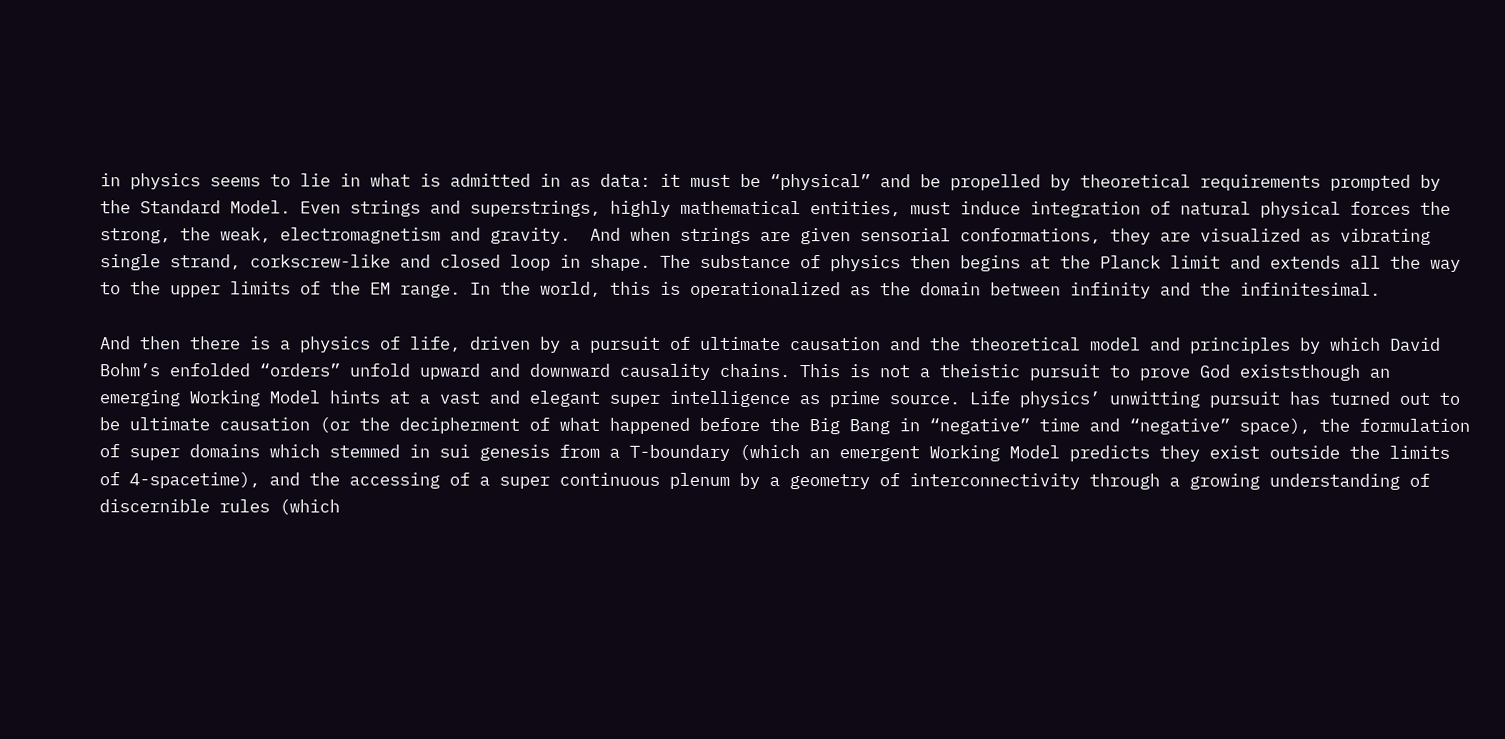in physics seems to lie in what is admitted in as data: it must be “physical” and be propelled by theoretical requirements prompted by the Standard Model. Even strings and superstrings, highly mathematical entities, must induce integration of natural physical forces the strong, the weak, electromagnetism and gravity.  And when strings are given sensorial conformations, they are visualized as vibrating single strand, corkscrew-like and closed loop in shape. The substance of physics then begins at the Planck limit and extends all the way to the upper limits of the EM range. In the world, this is operationalized as the domain between infinity and the infinitesimal.

And then there is a physics of life, driven by a pursuit of ultimate causation and the theoretical model and principles by which David Bohm’s enfolded “orders” unfold upward and downward causality chains. This is not a theistic pursuit to prove God existsthough an emerging Working Model hints at a vast and elegant super intelligence as prime source. Life physics’ unwitting pursuit has turned out to be ultimate causation (or the decipherment of what happened before the Big Bang in “negative” time and “negative” space), the formulation of super domains which stemmed in sui genesis from a T-boundary (which an emergent Working Model predicts they exist outside the limits of 4-spacetime), and the accessing of a super continuous plenum by a geometry of interconnectivity through a growing understanding of discernible rules (which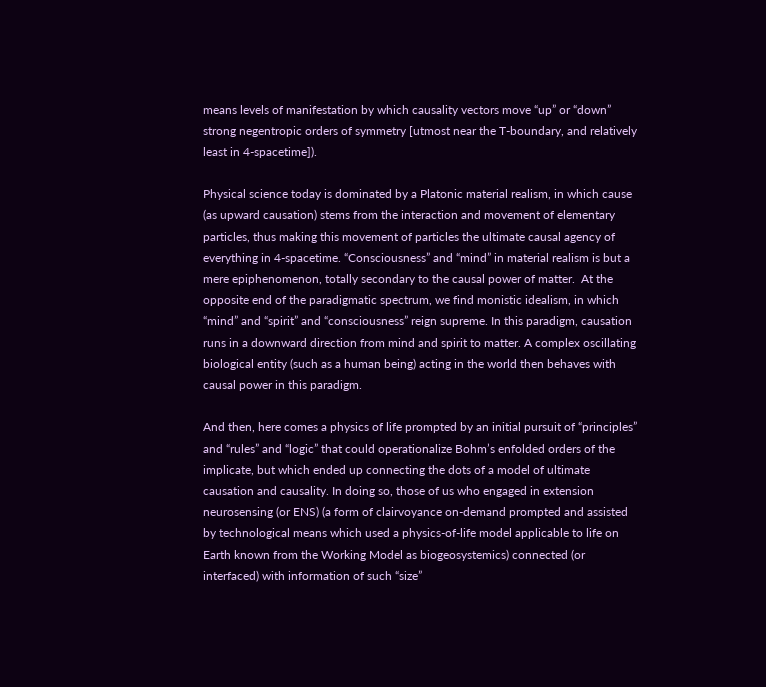means levels of manifestation by which causality vectors move “up” or “down” strong negentropic orders of symmetry [utmost near the T-boundary, and relatively least in 4-spacetime]).

Physical science today is dominated by a Platonic material realism, in which cause (as upward causation) stems from the interaction and movement of elementary particles, thus making this movement of particles the ultimate causal agency of everything in 4-spacetime. “Consciousness” and “mind” in material realism is but a mere epiphenomenon, totally secondary to the causal power of matter.  At the opposite end of the paradigmatic spectrum, we find monistic idealism, in which “mind” and “spirit” and “consciousness” reign supreme. In this paradigm, causation runs in a downward direction from mind and spirit to matter. A complex oscillating biological entity (such as a human being) acting in the world then behaves with causal power in this paradigm.

And then, here comes a physics of life prompted by an initial pursuit of “principles” and “rules” and “logic” that could operationalize Bohm’s enfolded orders of the implicate, but which ended up connecting the dots of a model of ultimate causation and causality. In doing so, those of us who engaged in extension neurosensing (or ENS) (a form of clairvoyance on-demand prompted and assisted by technological means which used a physics-of-life model applicable to life on Earth known from the Working Model as biogeosystemics) connected (or interfaced) with information of such “size”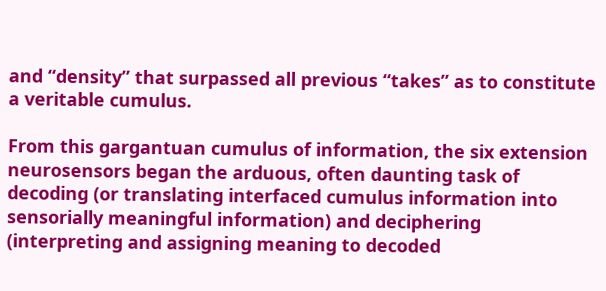and “density” that surpassed all previous “takes” as to constitute a veritable cumulus.

From this gargantuan cumulus of information, the six extension neurosensors began the arduous, often daunting task of decoding (or translating interfaced cumulus information into sensorially meaningful information) and deciphering (interpreting and assigning meaning to decoded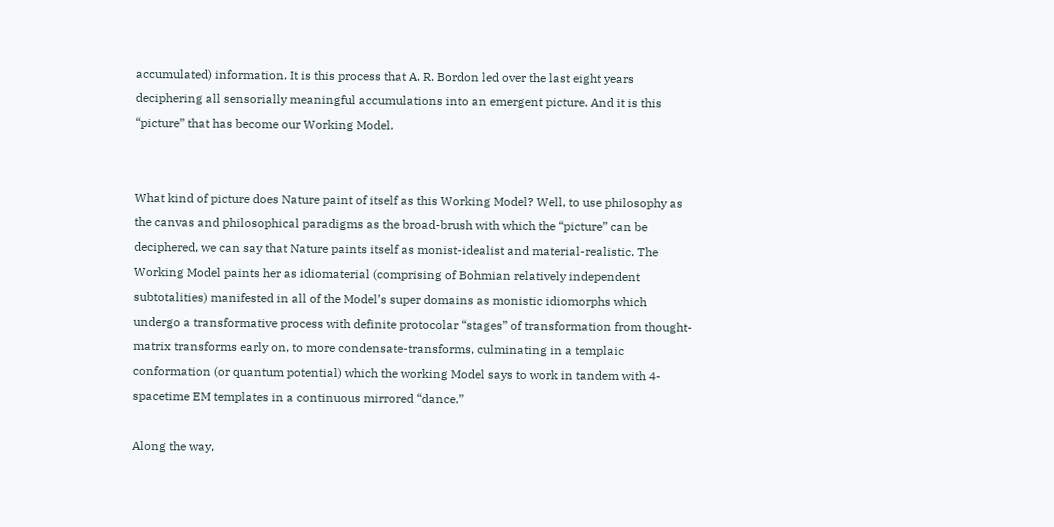accumulated) information. It is this process that A. R. Bordon led over the last eight years deciphering all sensorially meaningful accumulations into an emergent picture. And it is this “picture” that has become our Working Model.


What kind of picture does Nature paint of itself as this Working Model? Well, to use philosophy as the canvas and philosophical paradigms as the broad-brush with which the “picture” can be deciphered, we can say that Nature paints itself as monist-idealist and material-realistic. The Working Model paints her as idiomaterial (comprising of Bohmian relatively independent subtotalities) manifested in all of the Model’s super domains as monistic idiomorphs which undergo a transformative process with definite protocolar “stages” of transformation from thought-matrix transforms early on, to more condensate-transforms, culminating in a templaic conformation (or quantum potential) which the working Model says to work in tandem with 4-spacetime EM templates in a continuous mirrored “dance.”

Along the way,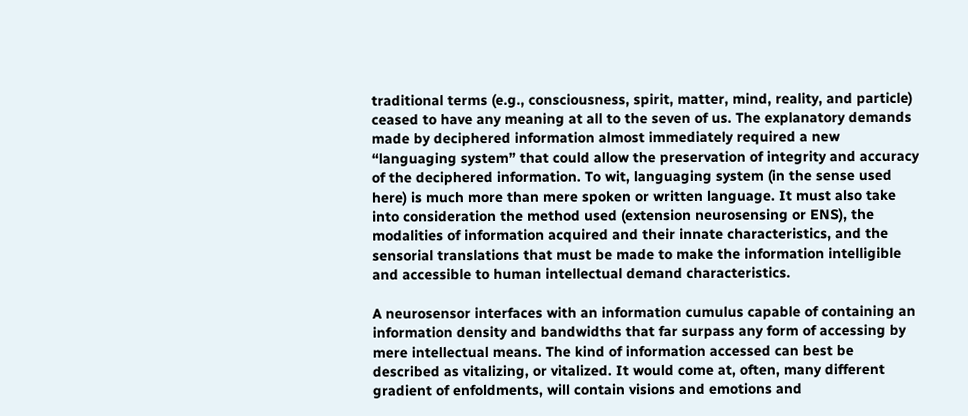traditional terms (e.g., consciousness, spirit, matter, mind, reality, and particle) ceased to have any meaning at all to the seven of us. The explanatory demands made by deciphered information almost immediately required a new “languaging system” that could allow the preservation of integrity and accuracy of the deciphered information. To wit, languaging system (in the sense used here) is much more than mere spoken or written language. It must also take into consideration the method used (extension neurosensing or ENS), the modalities of information acquired and their innate characteristics, and the sensorial translations that must be made to make the information intelligible and accessible to human intellectual demand characteristics.

A neurosensor interfaces with an information cumulus capable of containing an information density and bandwidths that far surpass any form of accessing by mere intellectual means. The kind of information accessed can best be described as vitalizing, or vitalized. It would come at, often, many different gradient of enfoldments, will contain visions and emotions and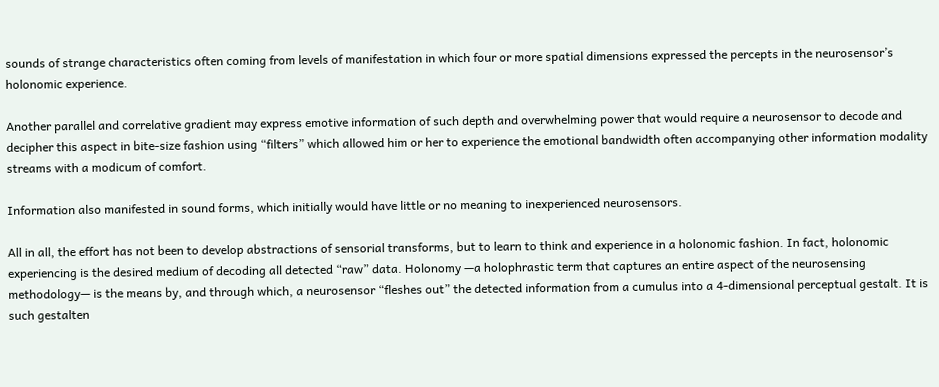sounds of strange characteristics often coming from levels of manifestation in which four or more spatial dimensions expressed the percepts in the neurosensor’s holonomic experience.

Another parallel and correlative gradient may express emotive information of such depth and overwhelming power that would require a neurosensor to decode and decipher this aspect in bite-size fashion using “filters” which allowed him or her to experience the emotional bandwidth often accompanying other information modality streams with a modicum of comfort.

Information also manifested in sound forms, which initially would have little or no meaning to inexperienced neurosensors.

All in all, the effort has not been to develop abstractions of sensorial transforms, but to learn to think and experience in a holonomic fashion. In fact, holonomic experiencing is the desired medium of decoding all detected “raw” data. Holonomy —a holophrastic term that captures an entire aspect of the neurosensing methodology— is the means by, and through which, a neurosensor “fleshes out” the detected information from a cumulus into a 4-dimensional perceptual gestalt. It is such gestalten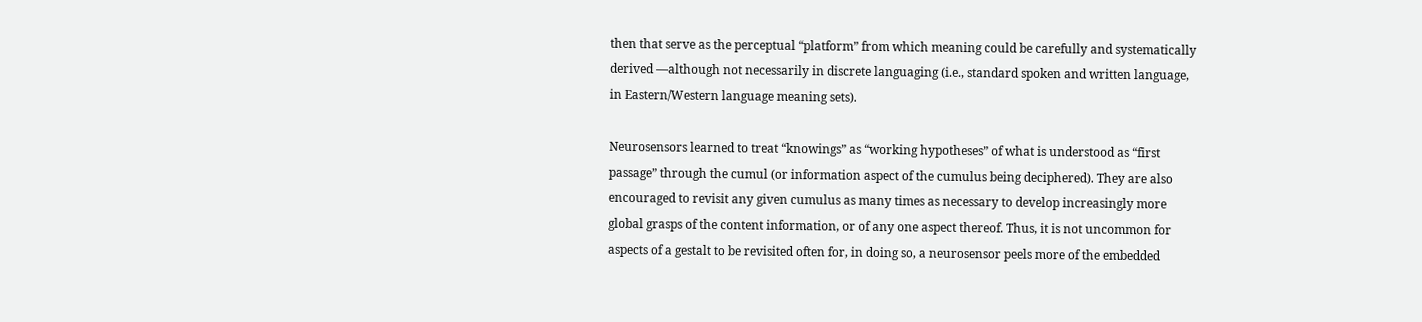then that serve as the perceptual “platform” from which meaning could be carefully and systematically derived —although not necessarily in discrete languaging (i.e., standard spoken and written language, in Eastern/Western language meaning sets).

Neurosensors learned to treat “knowings” as “working hypotheses” of what is understood as “first passage” through the cumul (or information aspect of the cumulus being deciphered). They are also encouraged to revisit any given cumulus as many times as necessary to develop increasingly more global grasps of the content information, or of any one aspect thereof. Thus, it is not uncommon for aspects of a gestalt to be revisited often for, in doing so, a neurosensor peels more of the embedded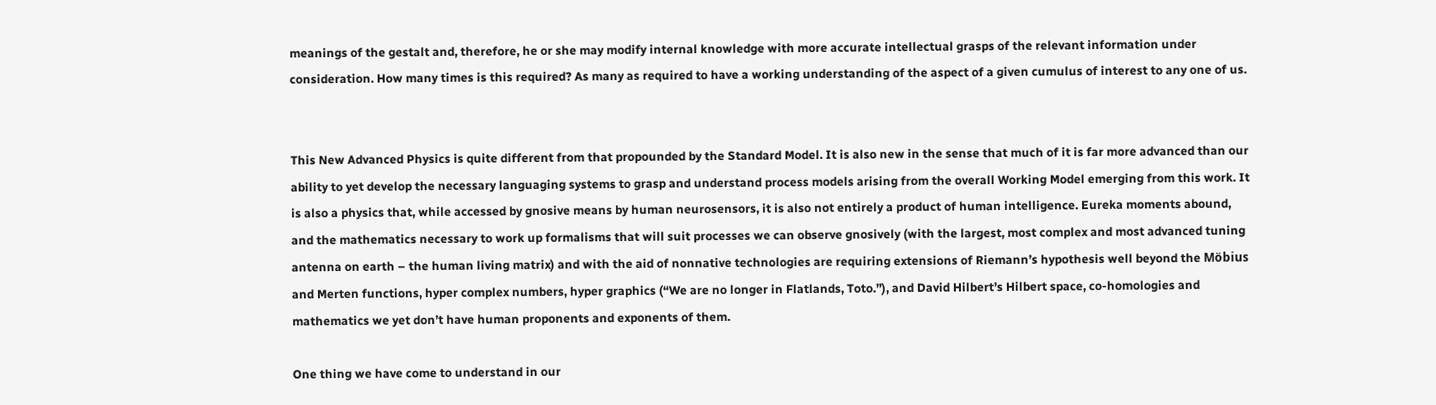meanings of the gestalt and, therefore, he or she may modify internal knowledge with more accurate intellectual grasps of the relevant information under consideration. How many times is this required? As many as required to have a working understanding of the aspect of a given cumulus of interest to any one of us.


This New Advanced Physics is quite different from that propounded by the Standard Model. It is also new in the sense that much of it is far more advanced than our ability to yet develop the necessary languaging systems to grasp and understand process models arising from the overall Working Model emerging from this work. It is also a physics that, while accessed by gnosive means by human neurosensors, it is also not entirely a product of human intelligence. Eureka moments abound, and the mathematics necessary to work up formalisms that will suit processes we can observe gnosively (with the largest, most complex and most advanced tuning antenna on earth – the human living matrix) and with the aid of nonnative technologies are requiring extensions of Riemann’s hypothesis well beyond the Möbius and Merten functions, hyper complex numbers, hyper graphics (“We are no longer in Flatlands, Toto.”), and David Hilbert’s Hilbert space, co-homologies and mathematics we yet don’t have human proponents and exponents of them.

One thing we have come to understand in our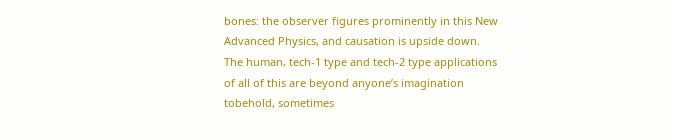bones: the observer figures prominently in this New Advanced Physics, and causation is upside down. The human, tech-1 type and tech-2 type applications of all of this are beyond anyone’s imagination tobehold, sometimes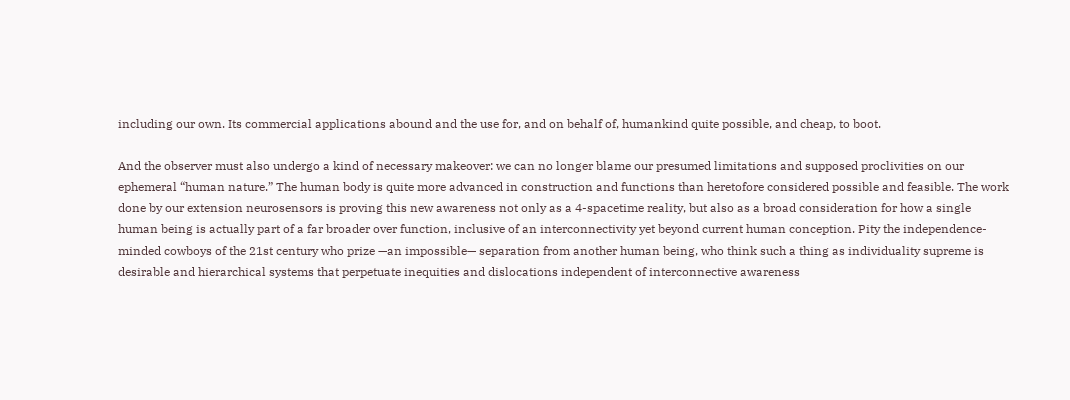including our own. Its commercial applications abound and the use for, and on behalf of, humankind quite possible, and cheap, to boot.

And the observer must also undergo a kind of necessary makeover: we can no longer blame our presumed limitations and supposed proclivities on our ephemeral “human nature.” The human body is quite more advanced in construction and functions than heretofore considered possible and feasible. The work done by our extension neurosensors is proving this new awareness not only as a 4-spacetime reality, but also as a broad consideration for how a single human being is actually part of a far broader over function, inclusive of an interconnectivity yet beyond current human conception. Pity the independence-minded cowboys of the 21st century who prize —an impossible— separation from another human being, who think such a thing as individuality supreme is desirable and hierarchical systems that perpetuate inequities and dislocations independent of interconnective awareness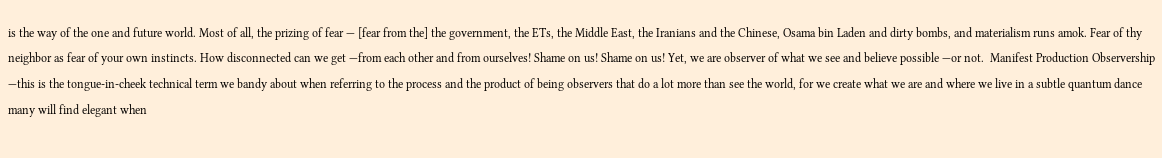is the way of the one and future world. Most of all, the prizing of fear — [fear from the] the government, the ETs, the Middle East, the Iranians and the Chinese, Osama bin Laden and dirty bombs, and materialism runs amok. Fear of thy neighbor as fear of your own instincts. How disconnected can we get —from each other and from ourselves! Shame on us! Shame on us! Yet, we are observer of what we see and believe possible —or not.  Manifest Production Observership —this is the tongue-in-cheek technical term we bandy about when referring to the process and the product of being observers that do a lot more than see the world, for we create what we are and where we live in a subtle quantum dance many will find elegant when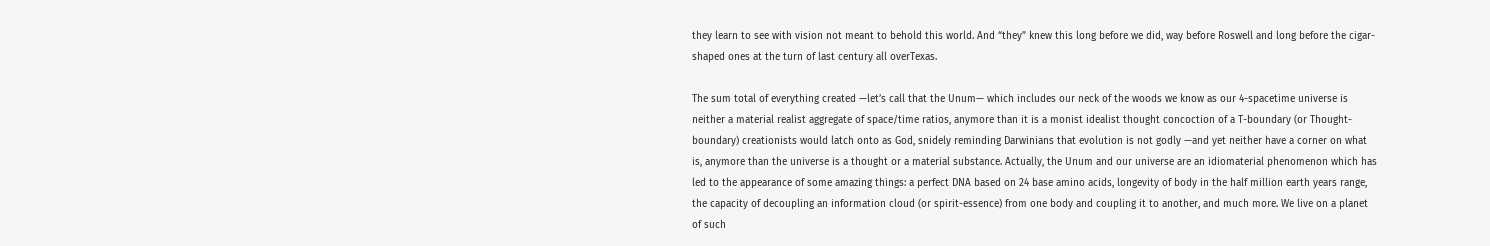they learn to see with vision not meant to behold this world. And “they” knew this long before we did, way before Roswell and long before the cigar-shaped ones at the turn of last century all overTexas.

The sum total of everything created —let’s call that the Unum— which includes our neck of the woods we know as our 4-spacetime universe is neither a material realist aggregate of space/time ratios, anymore than it is a monist idealist thought concoction of a T-boundary (or Thought-boundary) creationists would latch onto as God, snidely reminding Darwinians that evolution is not godly —and yet neither have a corner on what is, anymore than the universe is a thought or a material substance. Actually, the Unum and our universe are an idiomaterial phenomenon which has led to the appearance of some amazing things: a perfect DNA based on 24 base amino acids, longevity of body in the half million earth years range, the capacity of decoupling an information cloud (or spirit-essence) from one body and coupling it to another, and much more. We live on a planet of such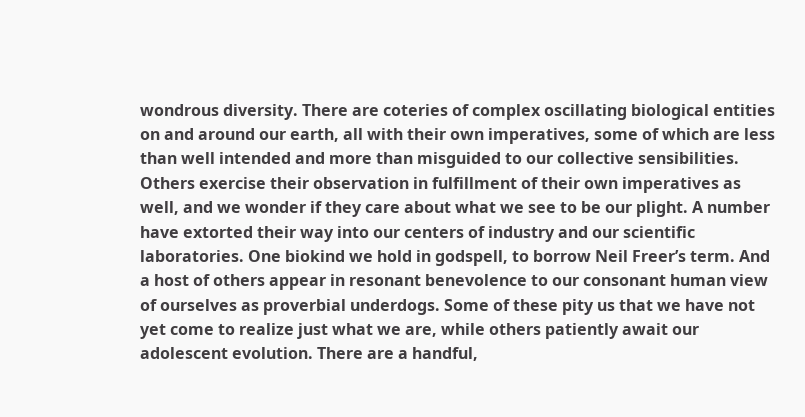wondrous diversity. There are coteries of complex oscillating biological entities on and around our earth, all with their own imperatives, some of which are less than well intended and more than misguided to our collective sensibilities. Others exercise their observation in fulfillment of their own imperatives as well, and we wonder if they care about what we see to be our plight. A number have extorted their way into our centers of industry and our scientific laboratories. One biokind we hold in godspell, to borrow Neil Freer’s term. And a host of others appear in resonant benevolence to our consonant human view of ourselves as proverbial underdogs. Some of these pity us that we have not yet come to realize just what we are, while others patiently await our adolescent evolution. There are a handful,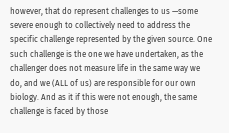however, that do represent challenges to us —some severe enough to collectively need to address the specific challenge represented by the given source. One such challenge is the one we have undertaken, as the challenger does not measure life in the same way we do, and we (ALL of us) are responsible for our own biology. And as it if this were not enough, the same challenge is faced by those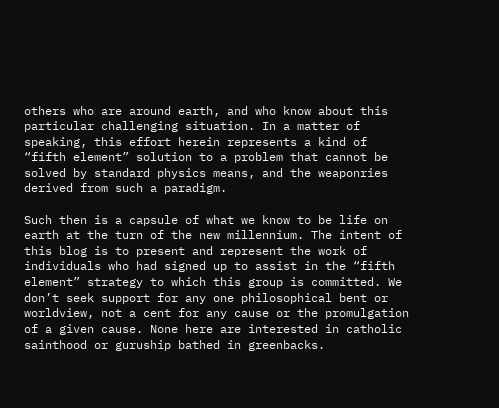others who are around earth, and who know about this particular challenging situation. In a matter of speaking, this effort herein represents a kind of “fifth element” solution to a problem that cannot be solved by standard physics means, and the weaponries derived from such a paradigm.

Such then is a capsule of what we know to be life on earth at the turn of the new millennium. The intent of this blog is to present and represent the work of individuals who had signed up to assist in the “fifth element” strategy to which this group is committed. We don’t seek support for any one philosophical bent or worldview, not a cent for any cause or the promulgation of a given cause. None here are interested in catholic sainthood or guruship bathed in greenbacks.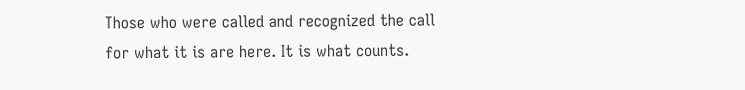Those who were called and recognized the call for what it is are here. It is what counts.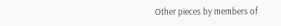Other pieces by members of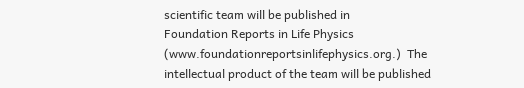scientific team will be published in
Foundation Reports in Life Physics (www.foundationreportsinlifephysics.org.)  The intellectual product of the team will be published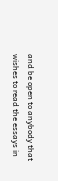and be open to anybody that wishes to read the essays in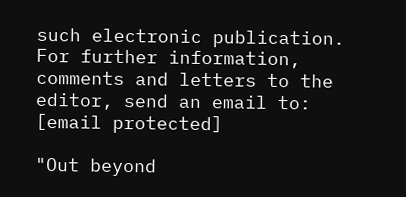such electronic publication.  For further information, comments and letters to the editor, send an email to: [email protected]

"Out beyond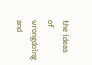the ideas of wrongdoing and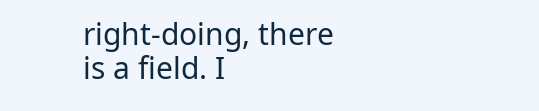right-doing, there is a field. I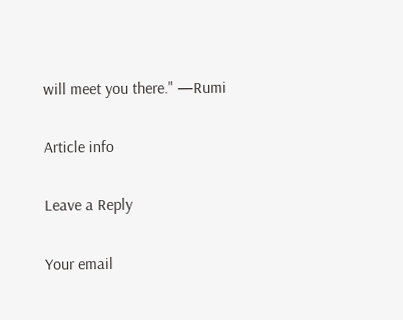will meet you there." —Rumi

Article info

Leave a Reply

Your email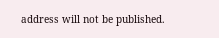address will not be published.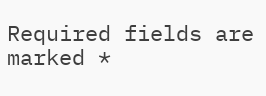Required fields are marked *